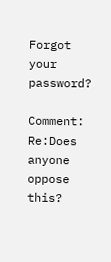Forgot your password?

Comment: Re:Does anyone oppose this?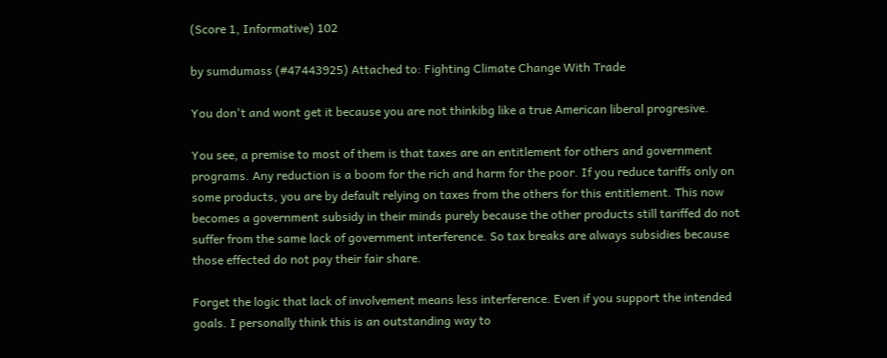(Score 1, Informative) 102

by sumdumass (#47443925) Attached to: Fighting Climate Change With Trade

You don't and wont get it because you are not thinkibg like a true American liberal progresive.

You see, a premise to most of them is that taxes are an entitlement for others and government programs. Any reduction is a boom for the rich and harm for the poor. If you reduce tariffs only on some products, you are by default relying on taxes from the others for this entitlement. This now becomes a government subsidy in their minds purely because the other products still tariffed do not suffer from the same lack of government interference. So tax breaks are always subsidies because those effected do not pay their fair share.

Forget the logic that lack of involvement means less interference. Even if you support the intended goals. I personally think this is an outstanding way to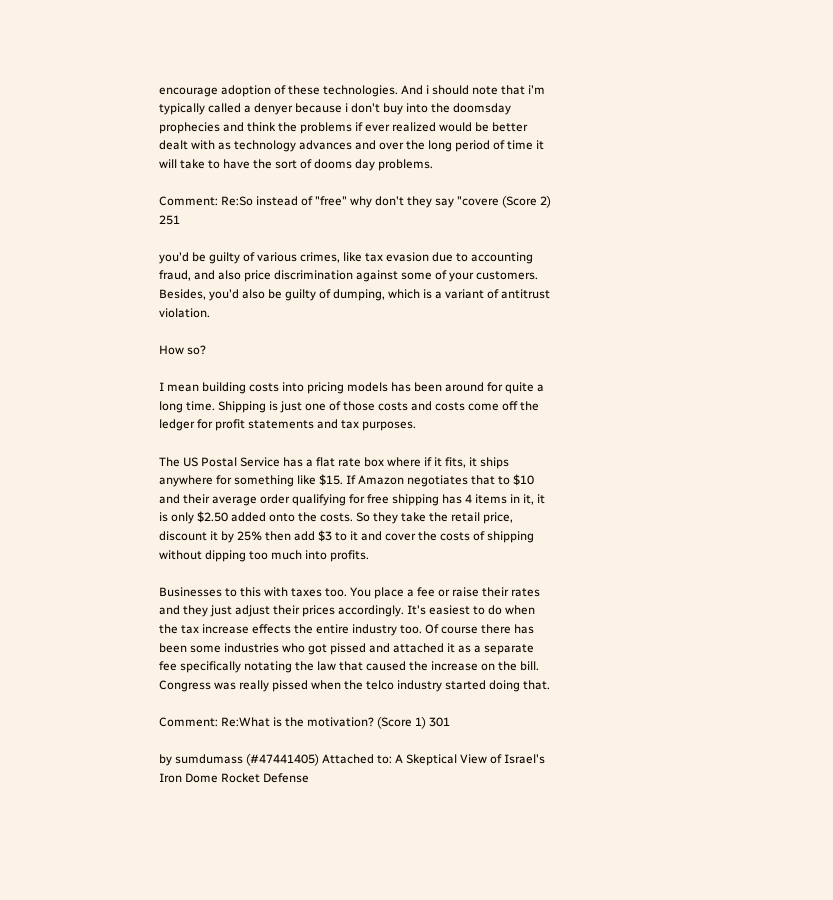encourage adoption of these technologies. And i should note that i'm typically called a denyer because i don't buy into the doomsday prophecies and think the problems if ever realized would be better dealt with as technology advances and over the long period of time it will take to have the sort of dooms day problems.

Comment: Re:So instead of "free" why don't they say "covere (Score 2) 251

you'd be guilty of various crimes, like tax evasion due to accounting fraud, and also price discrimination against some of your customers. Besides, you'd also be guilty of dumping, which is a variant of antitrust violation.

How so?

I mean building costs into pricing models has been around for quite a long time. Shipping is just one of those costs and costs come off the ledger for profit statements and tax purposes.

The US Postal Service has a flat rate box where if it fits, it ships anywhere for something like $15. If Amazon negotiates that to $10 and their average order qualifying for free shipping has 4 items in it, it is only $2.50 added onto the costs. So they take the retail price, discount it by 25% then add $3 to it and cover the costs of shipping without dipping too much into profits.

Businesses to this with taxes too. You place a fee or raise their rates and they just adjust their prices accordingly. It's easiest to do when the tax increase effects the entire industry too. Of course there has been some industries who got pissed and attached it as a separate fee specifically notating the law that caused the increase on the bill. Congress was really pissed when the telco industry started doing that.

Comment: Re:What is the motivation? (Score 1) 301

by sumdumass (#47441405) Attached to: A Skeptical View of Israel's Iron Dome Rocket Defense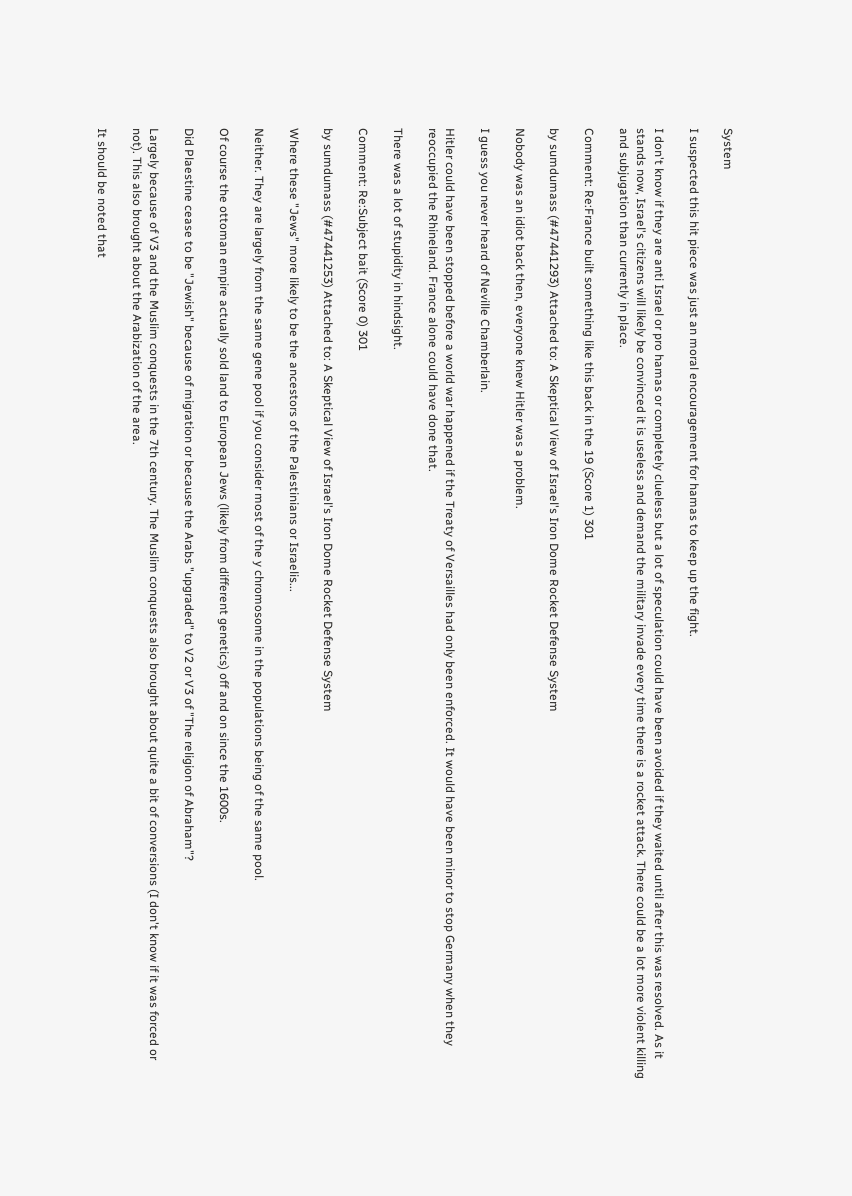System

I suspected this hit piece was just an moral encouragement for hamas to keep up the fight.

I don't know if they are anti Israel or pro hamas or completely clueless but a lot of speculation could have been avoided if they waited until after this was resolved. As it stands now, Israel's citizens will likely be convinced it is useless and demand the military invade every time there is a rocket attack. There could be a lot more violent killing and subjugation than currently in place.

Comment: Re:France built something like this back in the 19 (Score 1) 301

by sumdumass (#47441293) Attached to: A Skeptical View of Israel's Iron Dome Rocket Defense System

Nobody was an idiot back then, everyone knew Hitler was a problem.

I guess you never heard of Neville Chamberlain.

Hitler could have been stopped before a world war happened if the Treaty of Versailles had only been enforced. It would have been minor to stop Germany when they reoccupied the Rhineland. France alone could have done that.

There was a lot of stupidity in hindsight.

Comment: Re:Subject bait (Score 0) 301

by sumdumass (#47441253) Attached to: A Skeptical View of Israel's Iron Dome Rocket Defense System

Where these "Jews" more likely to be the ancestors of the Palestinians or Israelis...

Neither. They are largely from the same gene pool if you consider most of the y chromosome in the populations being of the same pool.

Of course the ottoman empire actually sold land to European Jews (likely from different genetics) off and on since the 1600s.

Did Plaestine cease to be "Jewish" because of migration or because the Arabs "upgraded" to V2 or V3 of "The religion of Abraham"?

Largely because of V3 and the Muslim conquests in the 7th century. The Muslim conquests also brought about quite a bit of conversions (I don't know if it was forced or not). This also brought about the Arabization of the area.

It should be noted that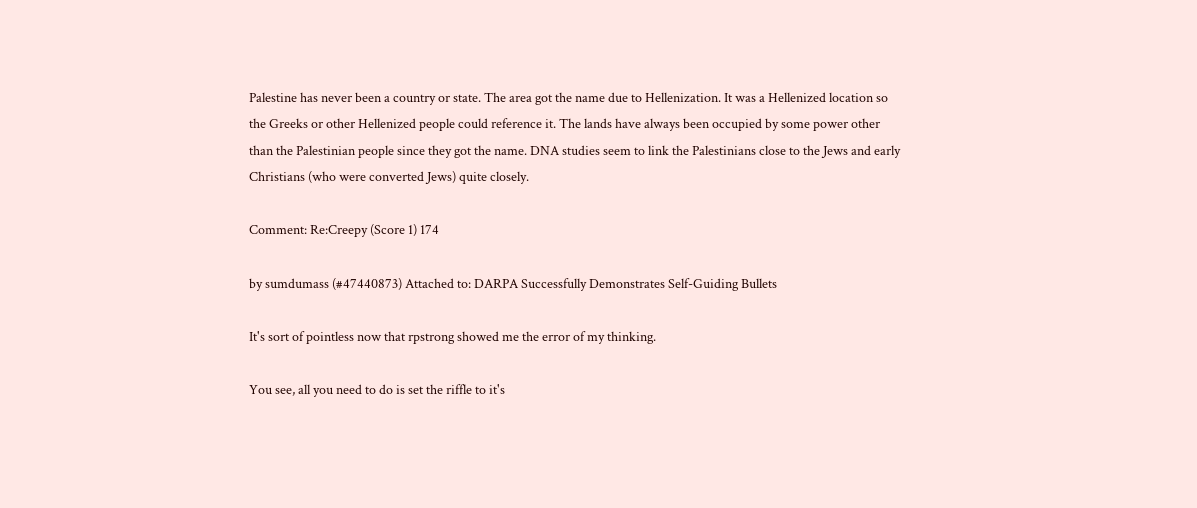Palestine has never been a country or state. The area got the name due to Hellenization. It was a Hellenized location so the Greeks or other Hellenized people could reference it. The lands have always been occupied by some power other than the Palestinian people since they got the name. DNA studies seem to link the Palestinians close to the Jews and early Christians (who were converted Jews) quite closely.

Comment: Re:Creepy (Score 1) 174

by sumdumass (#47440873) Attached to: DARPA Successfully Demonstrates Self-Guiding Bullets

It's sort of pointless now that rpstrong showed me the error of my thinking.

You see, all you need to do is set the riffle to it's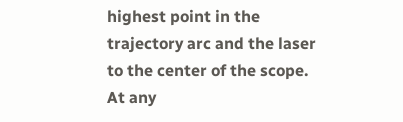highest point in the trajectory arc and the laser to the center of the scope. At any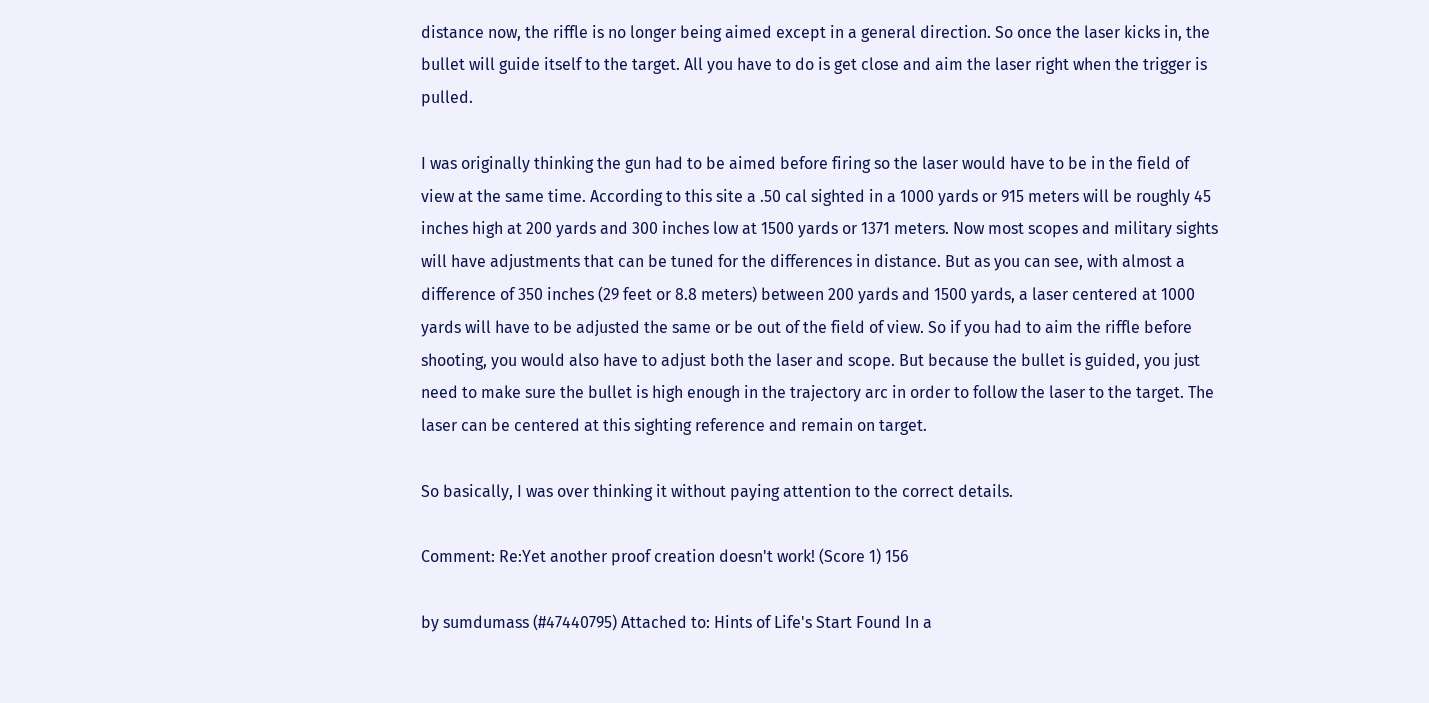distance now, the riffle is no longer being aimed except in a general direction. So once the laser kicks in, the bullet will guide itself to the target. All you have to do is get close and aim the laser right when the trigger is pulled.

I was originally thinking the gun had to be aimed before firing so the laser would have to be in the field of view at the same time. According to this site a .50 cal sighted in a 1000 yards or 915 meters will be roughly 45 inches high at 200 yards and 300 inches low at 1500 yards or 1371 meters. Now most scopes and military sights will have adjustments that can be tuned for the differences in distance. But as you can see, with almost a difference of 350 inches (29 feet or 8.8 meters) between 200 yards and 1500 yards, a laser centered at 1000 yards will have to be adjusted the same or be out of the field of view. So if you had to aim the riffle before shooting, you would also have to adjust both the laser and scope. But because the bullet is guided, you just need to make sure the bullet is high enough in the trajectory arc in order to follow the laser to the target. The laser can be centered at this sighting reference and remain on target.

So basically, I was over thinking it without paying attention to the correct details.

Comment: Re:Yet another proof creation doesn't work! (Score 1) 156

by sumdumass (#47440795) Attached to: Hints of Life's Start Found In a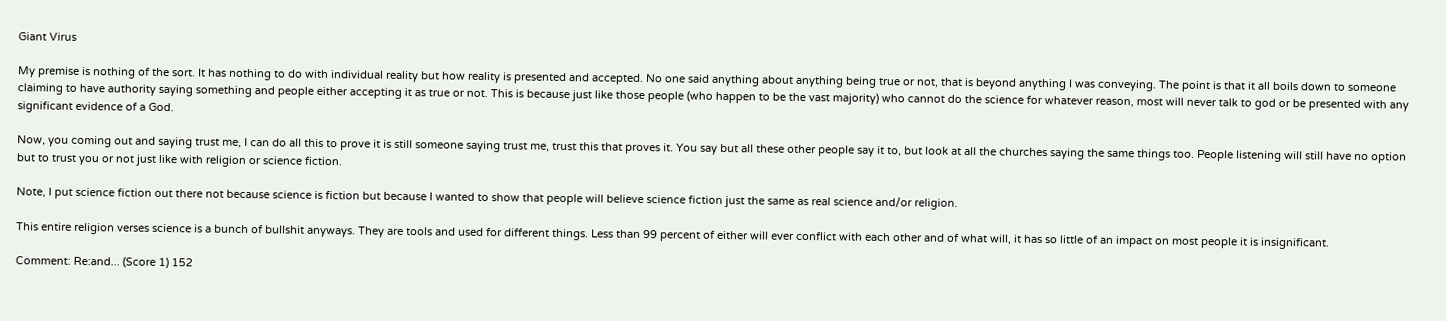Giant Virus

My premise is nothing of the sort. It has nothing to do with individual reality but how reality is presented and accepted. No one said anything about anything being true or not, that is beyond anything I was conveying. The point is that it all boils down to someone claiming to have authority saying something and people either accepting it as true or not. This is because just like those people (who happen to be the vast majority) who cannot do the science for whatever reason, most will never talk to god or be presented with any significant evidence of a God.

Now, you coming out and saying trust me, I can do all this to prove it is still someone saying trust me, trust this that proves it. You say but all these other people say it to, but look at all the churches saying the same things too. People listening will still have no option but to trust you or not just like with religion or science fiction.

Note, I put science fiction out there not because science is fiction but because I wanted to show that people will believe science fiction just the same as real science and/or religion.

This entire religion verses science is a bunch of bullshit anyways. They are tools and used for different things. Less than 99 percent of either will ever conflict with each other and of what will, it has so little of an impact on most people it is insignificant.

Comment: Re:and... (Score 1) 152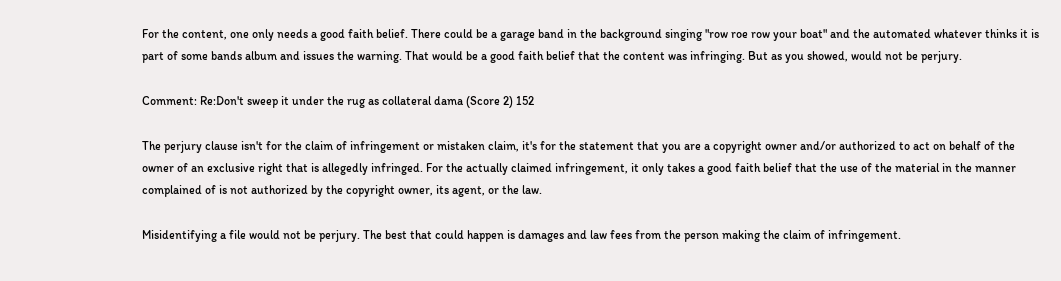For the content, one only needs a good faith belief. There could be a garage band in the background singing "row roe row your boat" and the automated whatever thinks it is part of some bands album and issues the warning. That would be a good faith belief that the content was infringing. But as you showed, would not be perjury.

Comment: Re:Don't sweep it under the rug as collateral dama (Score 2) 152

The perjury clause isn't for the claim of infringement or mistaken claim, it's for the statement that you are a copyright owner and/or authorized to act on behalf of the owner of an exclusive right that is allegedly infringed. For the actually claimed infringement, it only takes a good faith belief that the use of the material in the manner complained of is not authorized by the copyright owner, its agent, or the law.

Misidentifying a file would not be perjury. The best that could happen is damages and law fees from the person making the claim of infringement.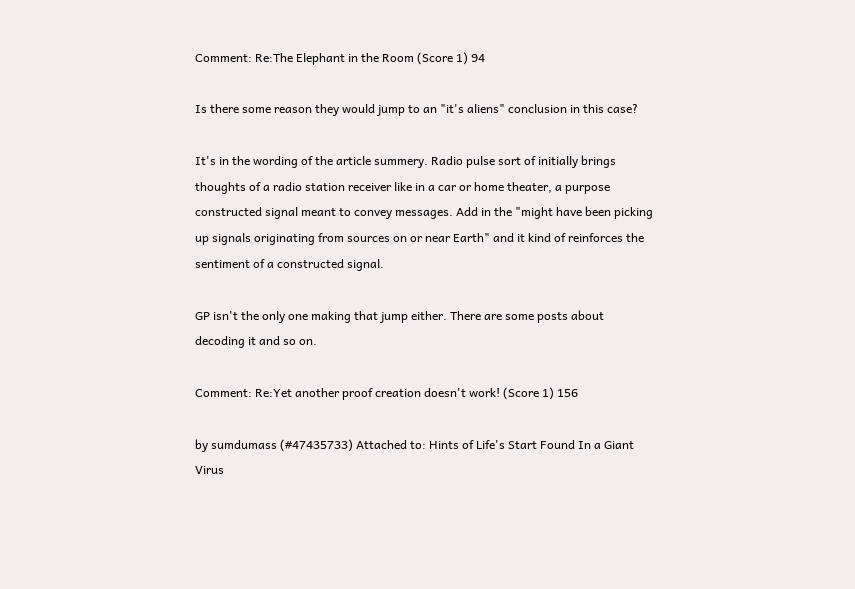Comment: Re:The Elephant in the Room (Score 1) 94

Is there some reason they would jump to an "it's aliens" conclusion in this case?

It's in the wording of the article summery. Radio pulse sort of initially brings thoughts of a radio station receiver like in a car or home theater, a purpose constructed signal meant to convey messages. Add in the "might have been picking up signals originating from sources on or near Earth" and it kind of reinforces the sentiment of a constructed signal.

GP isn't the only one making that jump either. There are some posts about decoding it and so on.

Comment: Re:Yet another proof creation doesn't work! (Score 1) 156

by sumdumass (#47435733) Attached to: Hints of Life's Start Found In a Giant Virus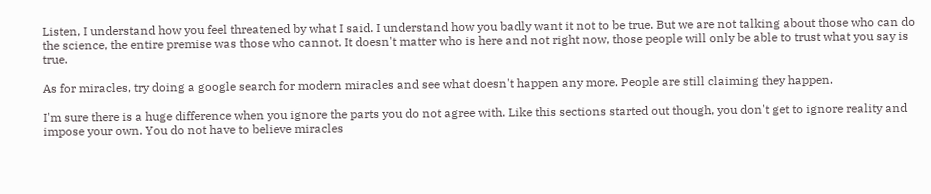Listen, I understand how you feel threatened by what I said. I understand how you badly want it not to be true. But we are not talking about those who can do the science, the entire premise was those who cannot. It doesn't matter who is here and not right now, those people will only be able to trust what you say is true.

As for miracles, try doing a google search for modern miracles and see what doesn't happen any more. People are still claiming they happen.

I'm sure there is a huge difference when you ignore the parts you do not agree with. Like this sections started out though, you don't get to ignore reality and impose your own. You do not have to believe miracles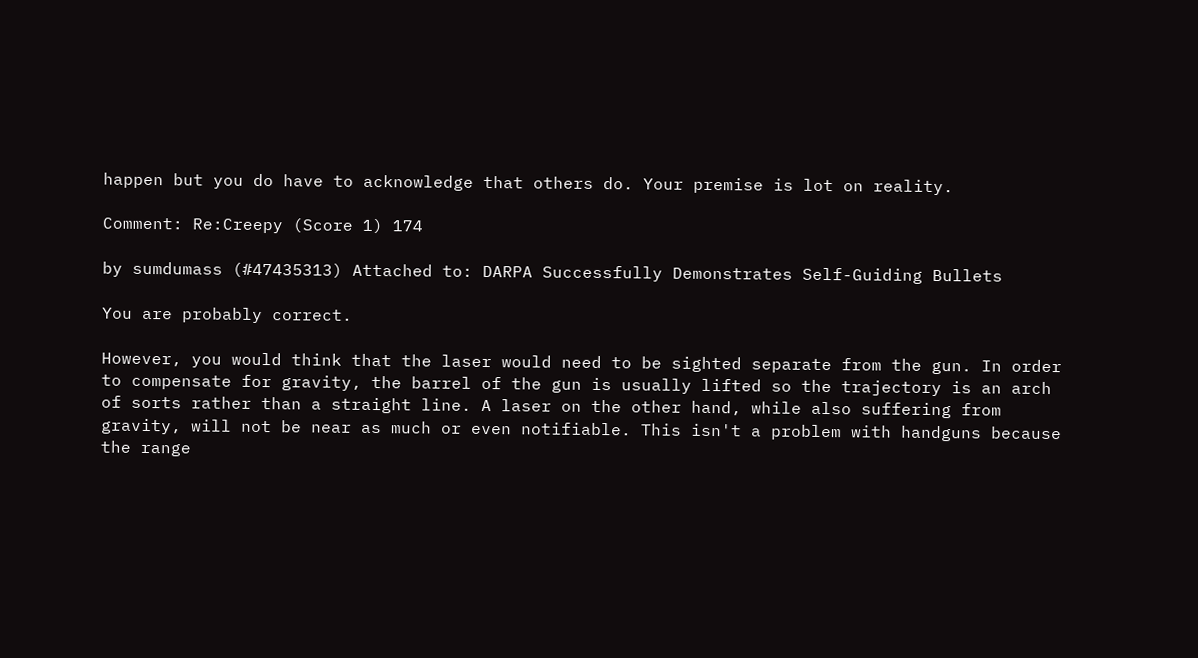happen but you do have to acknowledge that others do. Your premise is lot on reality.

Comment: Re:Creepy (Score 1) 174

by sumdumass (#47435313) Attached to: DARPA Successfully Demonstrates Self-Guiding Bullets

You are probably correct.

However, you would think that the laser would need to be sighted separate from the gun. In order to compensate for gravity, the barrel of the gun is usually lifted so the trajectory is an arch of sorts rather than a straight line. A laser on the other hand, while also suffering from gravity, will not be near as much or even notifiable. This isn't a problem with handguns because the range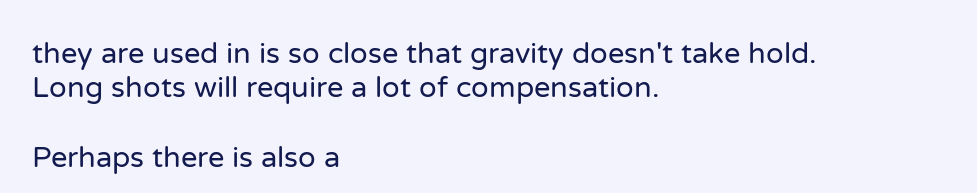they are used in is so close that gravity doesn't take hold. Long shots will require a lot of compensation.

Perhaps there is also a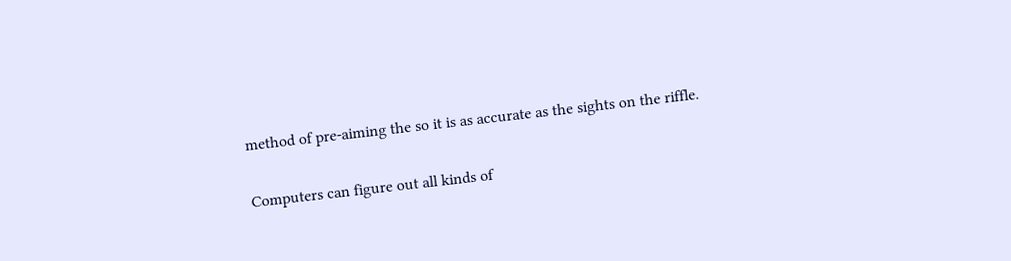method of pre-aiming the so it is as accurate as the sights on the riffle.

Computers can figure out all kinds of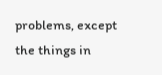problems, except the things in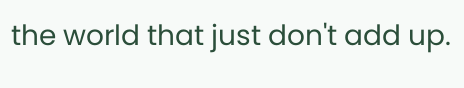the world that just don't add up.